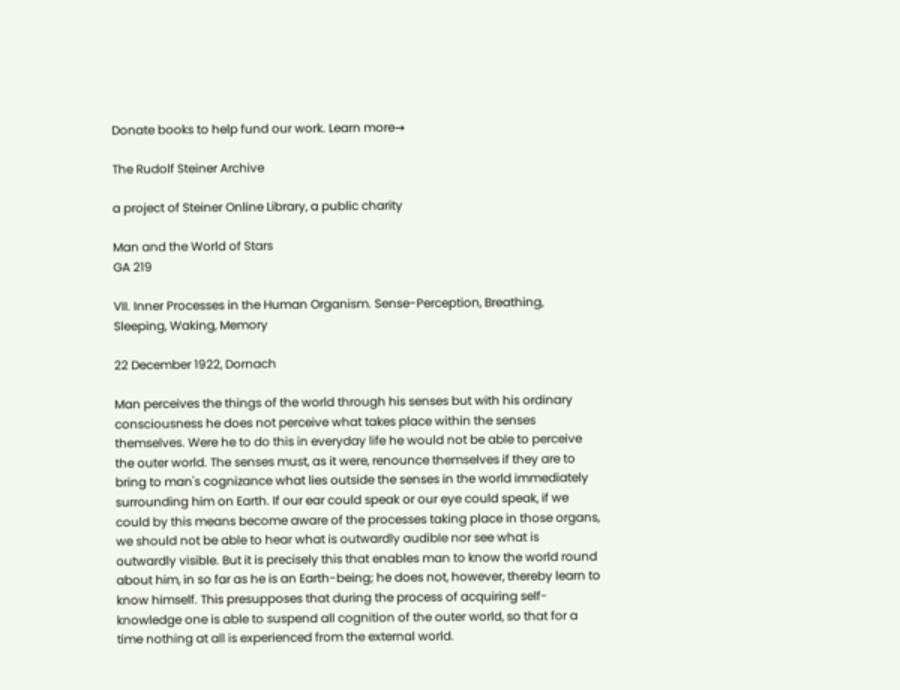Donate books to help fund our work. Learn more→

The Rudolf Steiner Archive

a project of Steiner Online Library, a public charity

Man and the World of Stars
GA 219

VII. Inner Processes in the Human Organism. Sense-Perception, Breathing, Sleeping, Waking, Memory

22 December 1922, Dornach

Man perceives the things of the world through his senses but with his ordinary consciousness he does not perceive what takes place within the senses themselves. Were he to do this in everyday life he would not be able to perceive the outer world. The senses must, as it were, renounce themselves if they are to bring to man's cognizance what lies outside the senses in the world immediately surrounding him on Earth. If our ear could speak or our eye could speak, if we could by this means become aware of the processes taking place in those organs, we should not be able to hear what is outwardly audible nor see what is outwardly visible. But it is precisely this that enables man to know the world round about him, in so far as he is an Earth-being; he does not, however, thereby learn to know himself. This presupposes that during the process of acquiring self-knowledge one is able to suspend all cognition of the outer world, so that for a time nothing at all is experienced from the external world.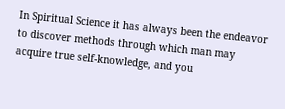In Spiritual Science it has always been the endeavor to discover methods through which man may acquire true self-knowledge, and you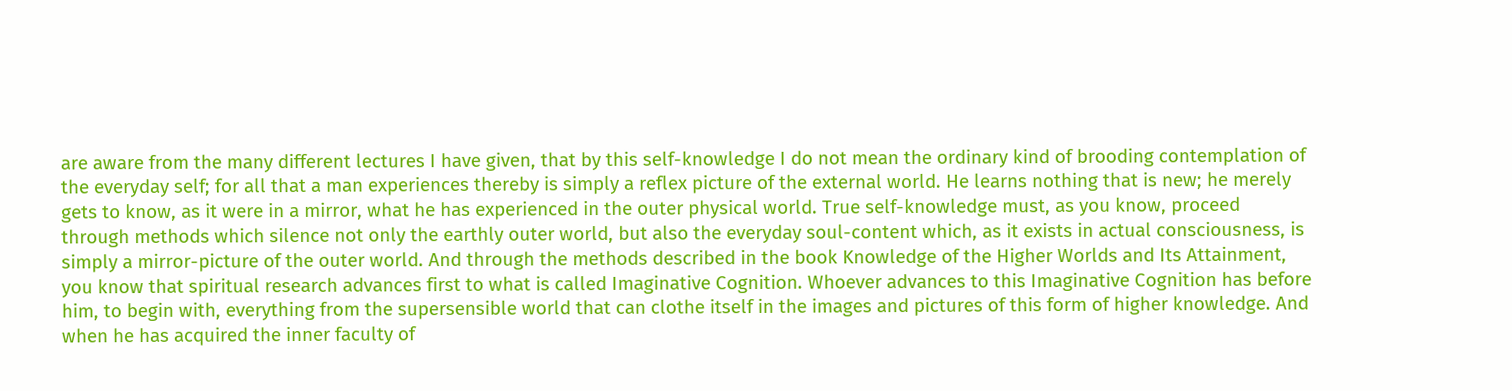are aware from the many different lectures I have given, that by this self-knowledge I do not mean the ordinary kind of brooding contemplation of the everyday self; for all that a man experiences thereby is simply a reflex picture of the external world. He learns nothing that is new; he merely gets to know, as it were in a mirror, what he has experienced in the outer physical world. True self-knowledge must, as you know, proceed through methods which silence not only the earthly outer world, but also the everyday soul-content which, as it exists in actual consciousness, is simply a mirror-picture of the outer world. And through the methods described in the book Knowledge of the Higher Worlds and Its Attainment, you know that spiritual research advances first to what is called Imaginative Cognition. Whoever advances to this Imaginative Cognition has before him, to begin with, everything from the supersensible world that can clothe itself in the images and pictures of this form of higher knowledge. And when he has acquired the inner faculty of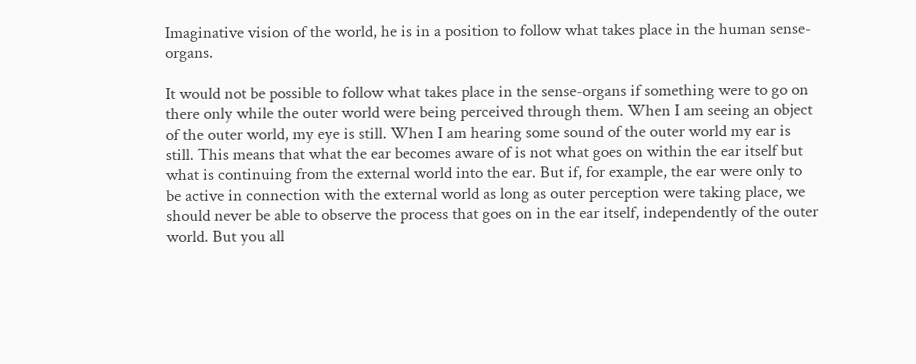Imaginative vision of the world, he is in a position to follow what takes place in the human sense-organs.

It would not be possible to follow what takes place in the sense-organs if something were to go on there only while the outer world were being perceived through them. When I am seeing an object of the outer world, my eye is still. When I am hearing some sound of the outer world my ear is still. This means that what the ear becomes aware of is not what goes on within the ear itself but what is continuing from the external world into the ear. But if, for example, the ear were only to be active in connection with the external world as long as outer perception were taking place, we should never be able to observe the process that goes on in the ear itself, independently of the outer world. But you all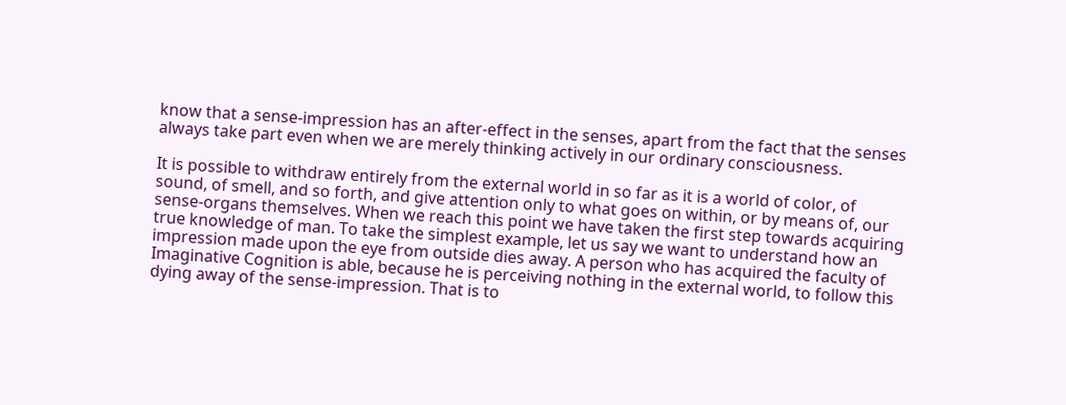know that a sense-impression has an after-effect in the senses, apart from the fact that the senses always take part even when we are merely thinking actively in our ordinary consciousness.

It is possible to withdraw entirely from the external world in so far as it is a world of color, of sound, of smell, and so forth, and give attention only to what goes on within, or by means of, our sense-organs themselves. When we reach this point we have taken the first step towards acquiring true knowledge of man. To take the simplest example, let us say we want to understand how an impression made upon the eye from outside dies away. A person who has acquired the faculty of Imaginative Cognition is able, because he is perceiving nothing in the external world, to follow this dying away of the sense-impression. That is to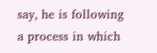say, he is following a process in which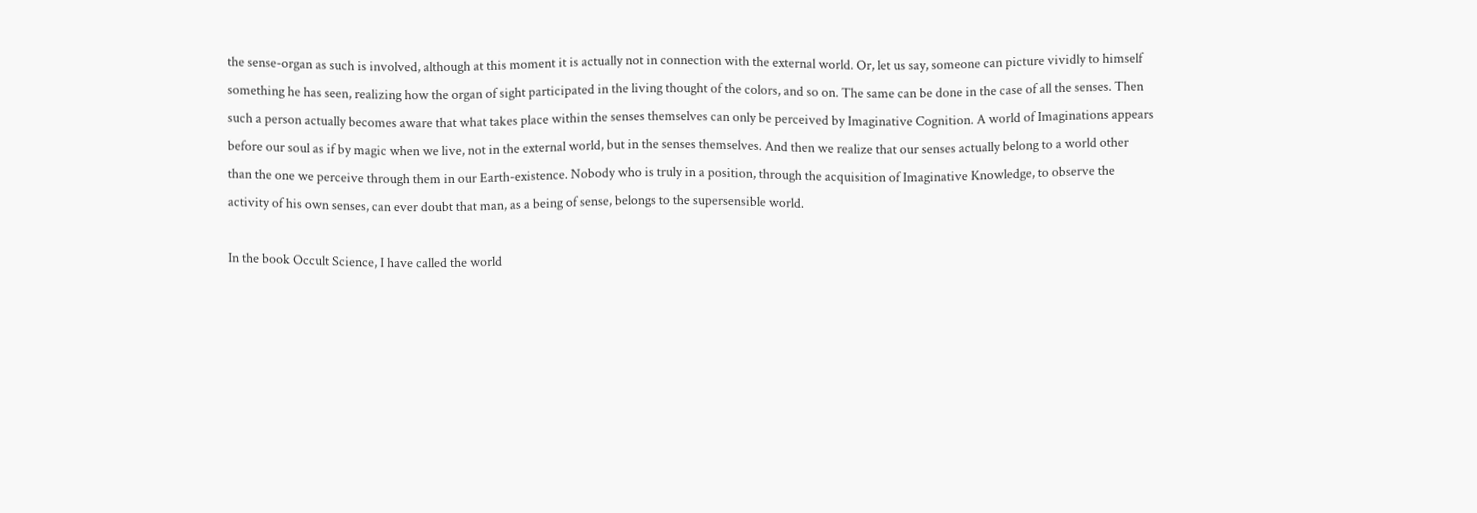the sense-organ as such is involved, although at this moment it is actually not in connection with the external world. Or, let us say, someone can picture vividly to himself something he has seen, realizing how the organ of sight participated in the living thought of the colors, and so on. The same can be done in the case of all the senses. Then such a person actually becomes aware that what takes place within the senses themselves can only be perceived by Imaginative Cognition. A world of Imaginations appears before our soul as if by magic when we live, not in the external world, but in the senses themselves. And then we realize that our senses actually belong to a world other than the one we perceive through them in our Earth-existence. Nobody who is truly in a position, through the acquisition of Imaginative Knowledge, to observe the activity of his own senses, can ever doubt that man, as a being of sense, belongs to the supersensible world.

In the book Occult Science, I have called the world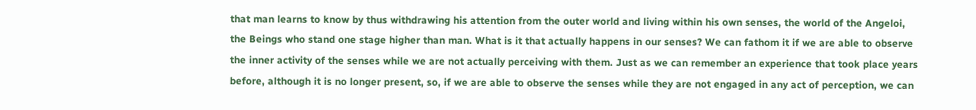that man learns to know by thus withdrawing his attention from the outer world and living within his own senses, the world of the Angeloi, the Beings who stand one stage higher than man. What is it that actually happens in our senses? We can fathom it if we are able to observe the inner activity of the senses while we are not actually perceiving with them. Just as we can remember an experience that took place years before, although it is no longer present, so, if we are able to observe the senses while they are not engaged in any act of perception, we can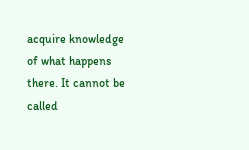acquire knowledge of what happens there. It cannot be called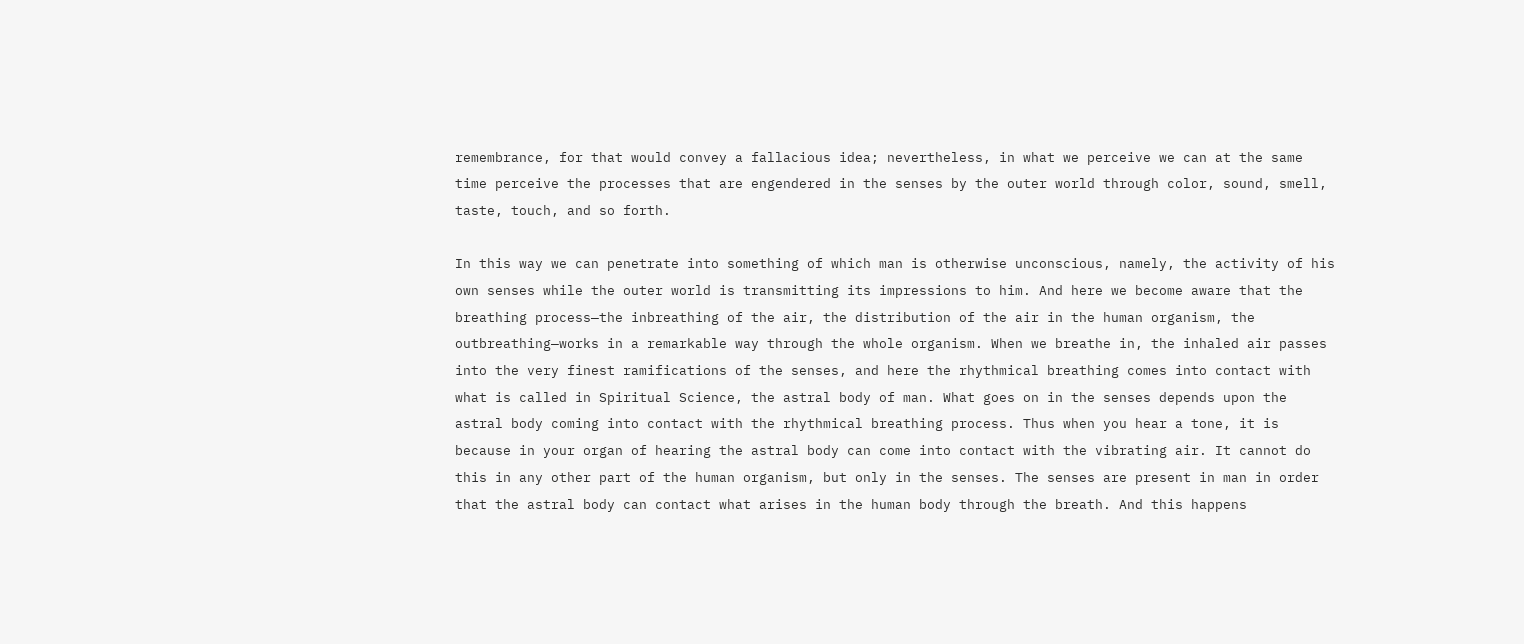remembrance, for that would convey a fallacious idea; nevertheless, in what we perceive we can at the same time perceive the processes that are engendered in the senses by the outer world through color, sound, smell, taste, touch, and so forth.

In this way we can penetrate into something of which man is otherwise unconscious, namely, the activity of his own senses while the outer world is transmitting its impressions to him. And here we become aware that the breathing process—the inbreathing of the air, the distribution of the air in the human organism, the outbreathing—works in a remarkable way through the whole organism. When we breathe in, the inhaled air passes into the very finest ramifications of the senses, and here the rhythmical breathing comes into contact with what is called in Spiritual Science, the astral body of man. What goes on in the senses depends upon the astral body coming into contact with the rhythmical breathing process. Thus when you hear a tone, it is because in your organ of hearing the astral body can come into contact with the vibrating air. It cannot do this in any other part of the human organism, but only in the senses. The senses are present in man in order that the astral body can contact what arises in the human body through the breath. And this happens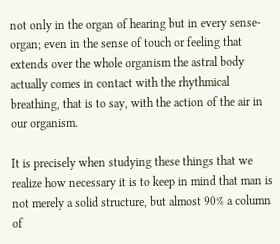not only in the organ of hearing but in every sense-organ; even in the sense of touch or feeling that extends over the whole organism the astral body actually comes in contact with the rhythmical breathing, that is to say, with the action of the air in our organism.

It is precisely when studying these things that we realize how necessary it is to keep in mind that man is not merely a solid structure, but almost 90% a column of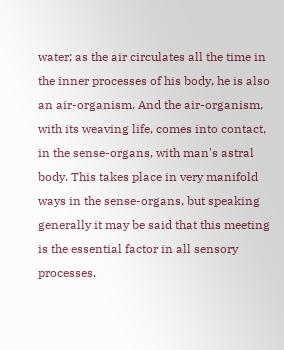water; as the air circulates all the time in the inner processes of his body, he is also an air-organism. And the air-organism, with its weaving life, comes into contact, in the sense-organs, with man's astral body. This takes place in very manifold ways in the sense-organs, but speaking generally it may be said that this meeting is the essential factor in all sensory processes.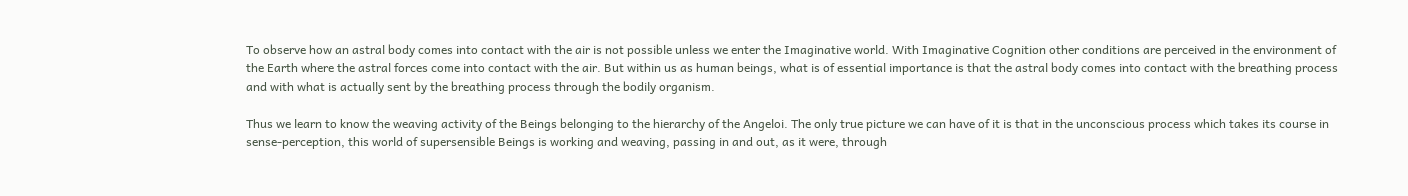To observe how an astral body comes into contact with the air is not possible unless we enter the Imaginative world. With Imaginative Cognition other conditions are perceived in the environment of the Earth where the astral forces come into contact with the air. But within us as human beings, what is of essential importance is that the astral body comes into contact with the breathing process and with what is actually sent by the breathing process through the bodily organism.

Thus we learn to know the weaving activity of the Beings belonging to the hierarchy of the Angeloi. The only true picture we can have of it is that in the unconscious process which takes its course in sense-perception, this world of supersensible Beings is working and weaving, passing in and out, as it were, through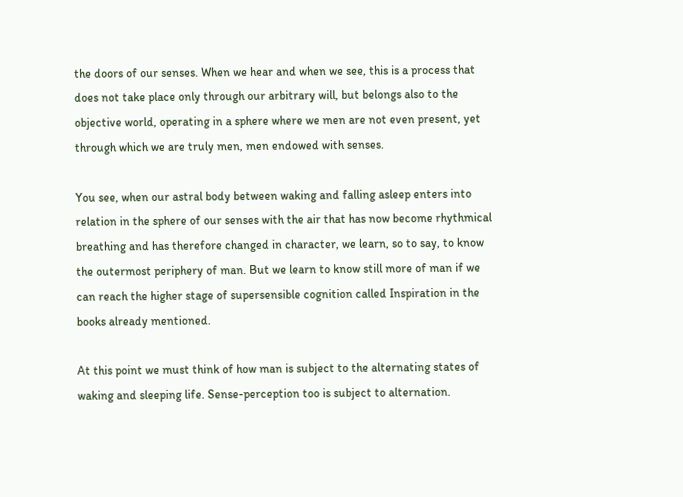the doors of our senses. When we hear and when we see, this is a process that does not take place only through our arbitrary will, but belongs also to the objective world, operating in a sphere where we men are not even present, yet through which we are truly men, men endowed with senses.

You see, when our astral body between waking and falling asleep enters into relation in the sphere of our senses with the air that has now become rhythmical breathing and has therefore changed in character, we learn, so to say, to know the outermost periphery of man. But we learn to know still more of man if we can reach the higher stage of supersensible cognition called Inspiration in the books already mentioned.

At this point we must think of how man is subject to the alternating states of waking and sleeping life. Sense-perception too is subject to alternation.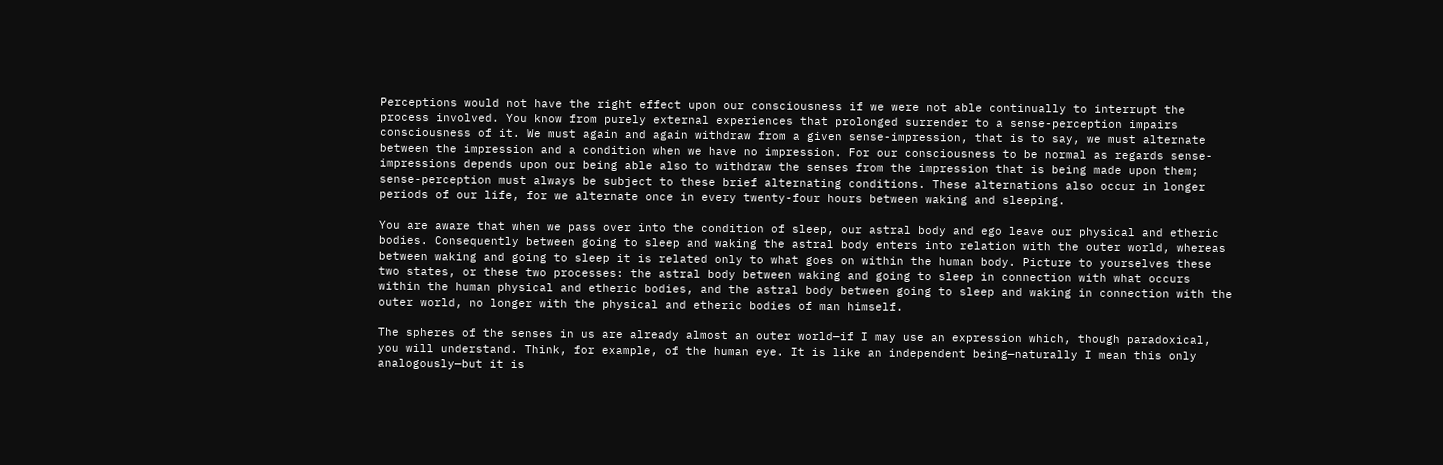Perceptions would not have the right effect upon our consciousness if we were not able continually to interrupt the process involved. You know from purely external experiences that prolonged surrender to a sense-perception impairs consciousness of it. We must again and again withdraw from a given sense-impression, that is to say, we must alternate between the impression and a condition when we have no impression. For our consciousness to be normal as regards sense-impressions depends upon our being able also to withdraw the senses from the impression that is being made upon them; sense-perception must always be subject to these brief alternating conditions. These alternations also occur in longer periods of our life, for we alternate once in every twenty-four hours between waking and sleeping.

You are aware that when we pass over into the condition of sleep, our astral body and ego leave our physical and etheric bodies. Consequently between going to sleep and waking the astral body enters into relation with the outer world, whereas between waking and going to sleep it is related only to what goes on within the human body. Picture to yourselves these two states, or these two processes: the astral body between waking and going to sleep in connection with what occurs within the human physical and etheric bodies, and the astral body between going to sleep and waking in connection with the outer world, no longer with the physical and etheric bodies of man himself.

The spheres of the senses in us are already almost an outer world—if I may use an expression which, though paradoxical, you will understand. Think, for example, of the human eye. It is like an independent being—naturally I mean this only analogously—but it is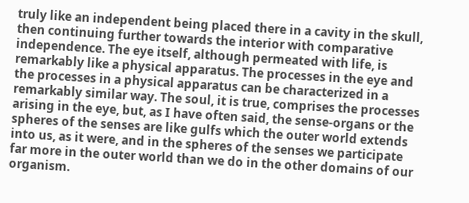truly like an independent being placed there in a cavity in the skull, then continuing further towards the interior with comparative independence. The eye itself, although permeated with life, is remarkably like a physical apparatus. The processes in the eye and the processes in a physical apparatus can be characterized in a remarkably similar way. The soul, it is true, comprises the processes arising in the eye, but, as I have often said, the sense-organs or the spheres of the senses are like gulfs which the outer world extends into us, as it were, and in the spheres of the senses we participate far more in the outer world than we do in the other domains of our organism.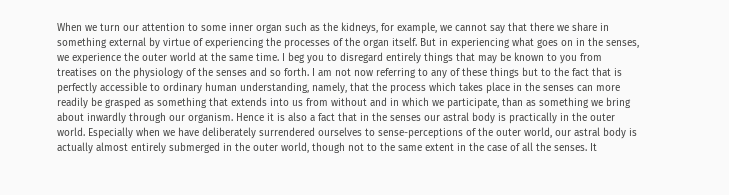When we turn our attention to some inner organ such as the kidneys, for example, we cannot say that there we share in something external by virtue of experiencing the processes of the organ itself. But in experiencing what goes on in the senses, we experience the outer world at the same time. I beg you to disregard entirely things that may be known to you from treatises on the physiology of the senses and so forth. I am not now referring to any of these things but to the fact that is perfectly accessible to ordinary human understanding, namely, that the process which takes place in the senses can more readily be grasped as something that extends into us from without and in which we participate, than as something we bring about inwardly through our organism. Hence it is also a fact that in the senses our astral body is practically in the outer world. Especially when we have deliberately surrendered ourselves to sense-perceptions of the outer world, our astral body is actually almost entirely submerged in the outer world, though not to the same extent in the case of all the senses. It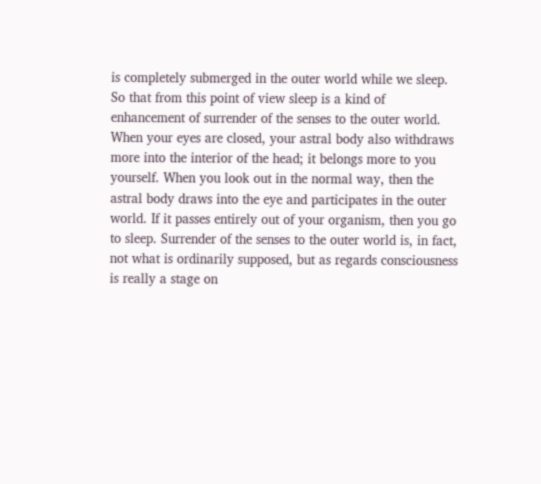is completely submerged in the outer world while we sleep. So that from this point of view sleep is a kind of enhancement of surrender of the senses to the outer world. When your eyes are closed, your astral body also withdraws more into the interior of the head; it belongs more to you yourself. When you look out in the normal way, then the astral body draws into the eye and participates in the outer world. If it passes entirely out of your organism, then you go to sleep. Surrender of the senses to the outer world is, in fact, not what is ordinarily supposed, but as regards consciousness is really a stage on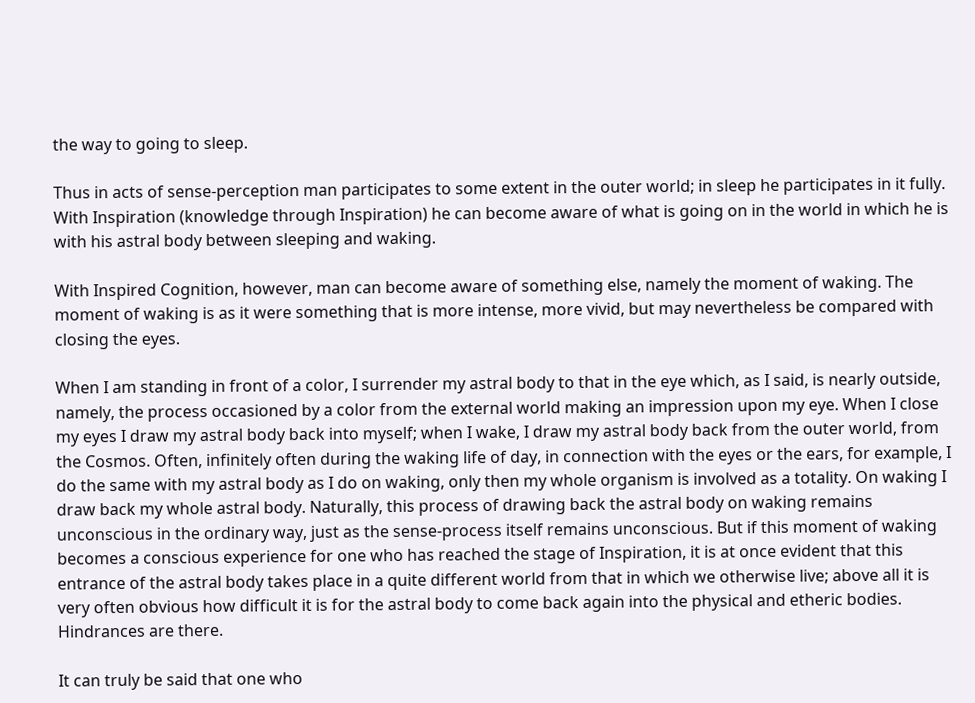the way to going to sleep.

Thus in acts of sense-perception man participates to some extent in the outer world; in sleep he participates in it fully. With Inspiration (knowledge through Inspiration) he can become aware of what is going on in the world in which he is with his astral body between sleeping and waking.

With Inspired Cognition, however, man can become aware of something else, namely the moment of waking. The moment of waking is as it were something that is more intense, more vivid, but may nevertheless be compared with closing the eyes.

When I am standing in front of a color, I surrender my astral body to that in the eye which, as I said, is nearly outside, namely, the process occasioned by a color from the external world making an impression upon my eye. When I close my eyes I draw my astral body back into myself; when I wake, I draw my astral body back from the outer world, from the Cosmos. Often, infinitely often during the waking life of day, in connection with the eyes or the ears, for example, I do the same with my astral body as I do on waking, only then my whole organism is involved as a totality. On waking I draw back my whole astral body. Naturally, this process of drawing back the astral body on waking remains unconscious in the ordinary way, just as the sense-process itself remains unconscious. But if this moment of waking becomes a conscious experience for one who has reached the stage of Inspiration, it is at once evident that this entrance of the astral body takes place in a quite different world from that in which we otherwise live; above all it is very often obvious how difficult it is for the astral body to come back again into the physical and etheric bodies. Hindrances are there.

It can truly be said that one who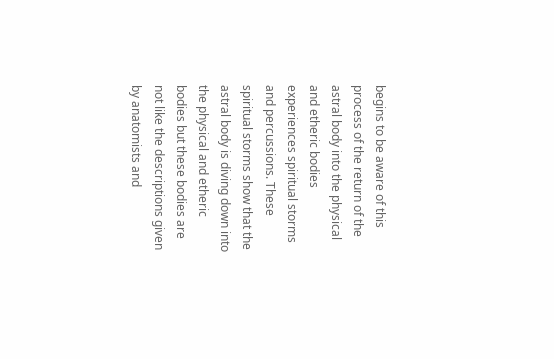begins to be aware of this process of the return of the astral body into the physical and etheric bodies experiences spiritual storms and percussions. These spiritual storms show that the astral body is diving down into the physical and etheric bodies but these bodies are not like the descriptions given by anatomists and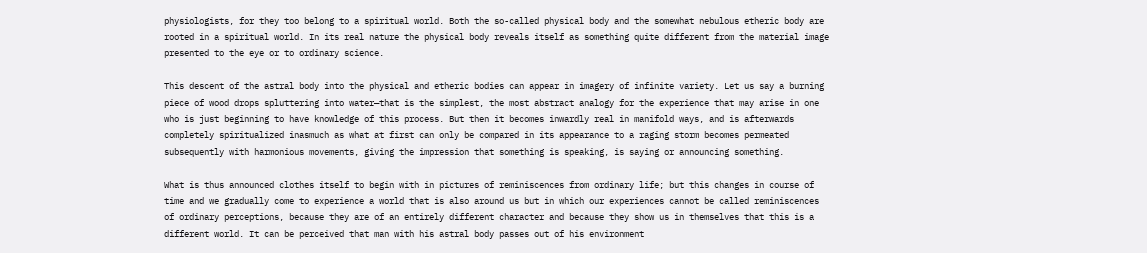physiologists, for they too belong to a spiritual world. Both the so-called physical body and the somewhat nebulous etheric body are rooted in a spiritual world. In its real nature the physical body reveals itself as something quite different from the material image presented to the eye or to ordinary science.

This descent of the astral body into the physical and etheric bodies can appear in imagery of infinite variety. Let us say a burning piece of wood drops spluttering into water—that is the simplest, the most abstract analogy for the experience that may arise in one who is just beginning to have knowledge of this process. But then it becomes inwardly real in manifold ways, and is afterwards completely spiritualized inasmuch as what at first can only be compared in its appearance to a raging storm becomes permeated subsequently with harmonious movements, giving the impression that something is speaking, is saying or announcing something.

What is thus announced clothes itself to begin with in pictures of reminiscences from ordinary life; but this changes in course of time and we gradually come to experience a world that is also around us but in which our experiences cannot be called reminiscences of ordinary perceptions, because they are of an entirely different character and because they show us in themselves that this is a different world. It can be perceived that man with his astral body passes out of his environment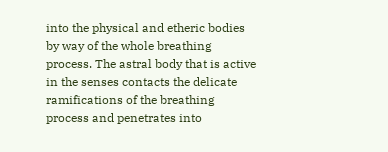into the physical and etheric bodies by way of the whole breathing process. The astral body that is active in the senses contacts the delicate ramifications of the breathing process and penetrates into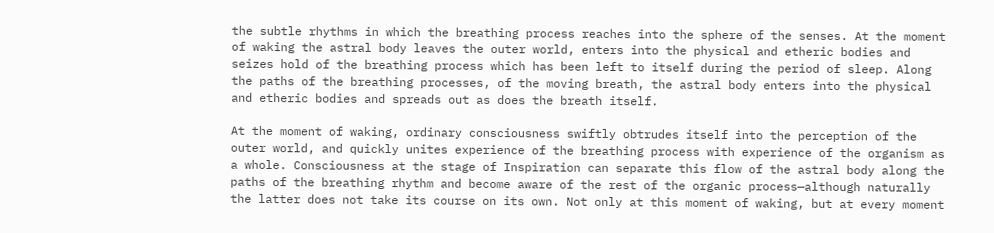the subtle rhythms in which the breathing process reaches into the sphere of the senses. At the moment of waking the astral body leaves the outer world, enters into the physical and etheric bodies and seizes hold of the breathing process which has been left to itself during the period of sleep. Along the paths of the breathing processes, of the moving breath, the astral body enters into the physical and etheric bodies and spreads out as does the breath itself.

At the moment of waking, ordinary consciousness swiftly obtrudes itself into the perception of the outer world, and quickly unites experience of the breathing process with experience of the organism as a whole. Consciousness at the stage of Inspiration can separate this flow of the astral body along the paths of the breathing rhythm and become aware of the rest of the organic process—although naturally the latter does not take its course on its own. Not only at this moment of waking, but at every moment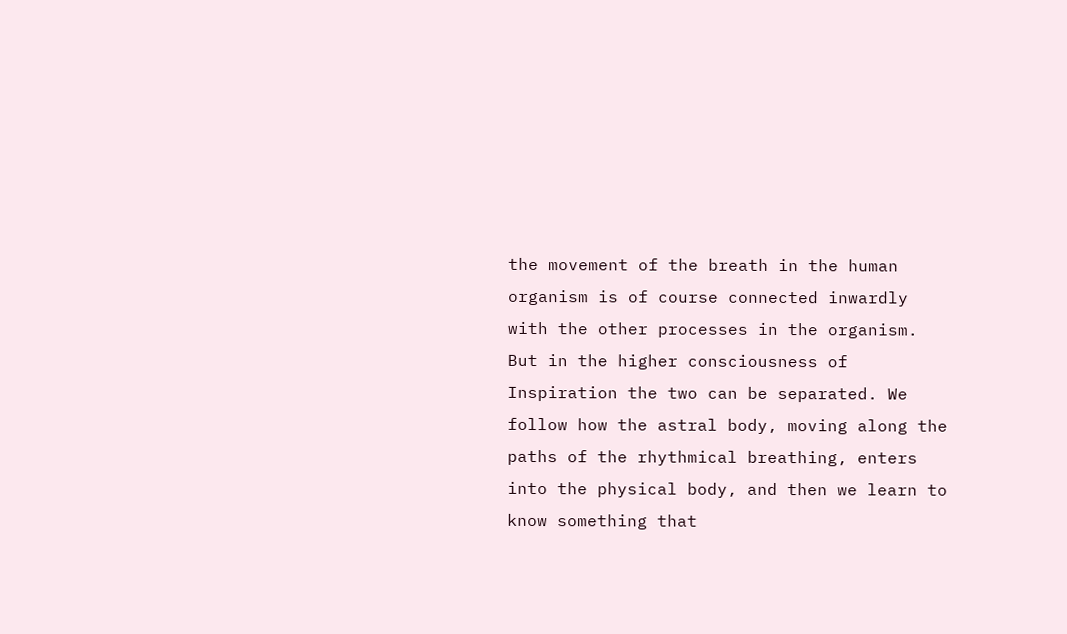the movement of the breath in the human organism is of course connected inwardly with the other processes in the organism. But in the higher consciousness of Inspiration the two can be separated. We follow how the astral body, moving along the paths of the rhythmical breathing, enters into the physical body, and then we learn to know something that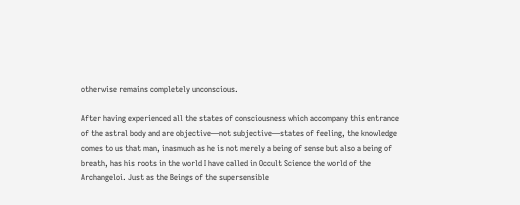otherwise remains completely unconscious.

After having experienced all the states of consciousness which accompany this entrance of the astral body and are objective—not subjective—states of feeling, the knowledge comes to us that man, inasmuch as he is not merely a being of sense but also a being of breath, has his roots in the world I have called in Occult Science the world of the Archangeloi. Just as the Beings of the supersensible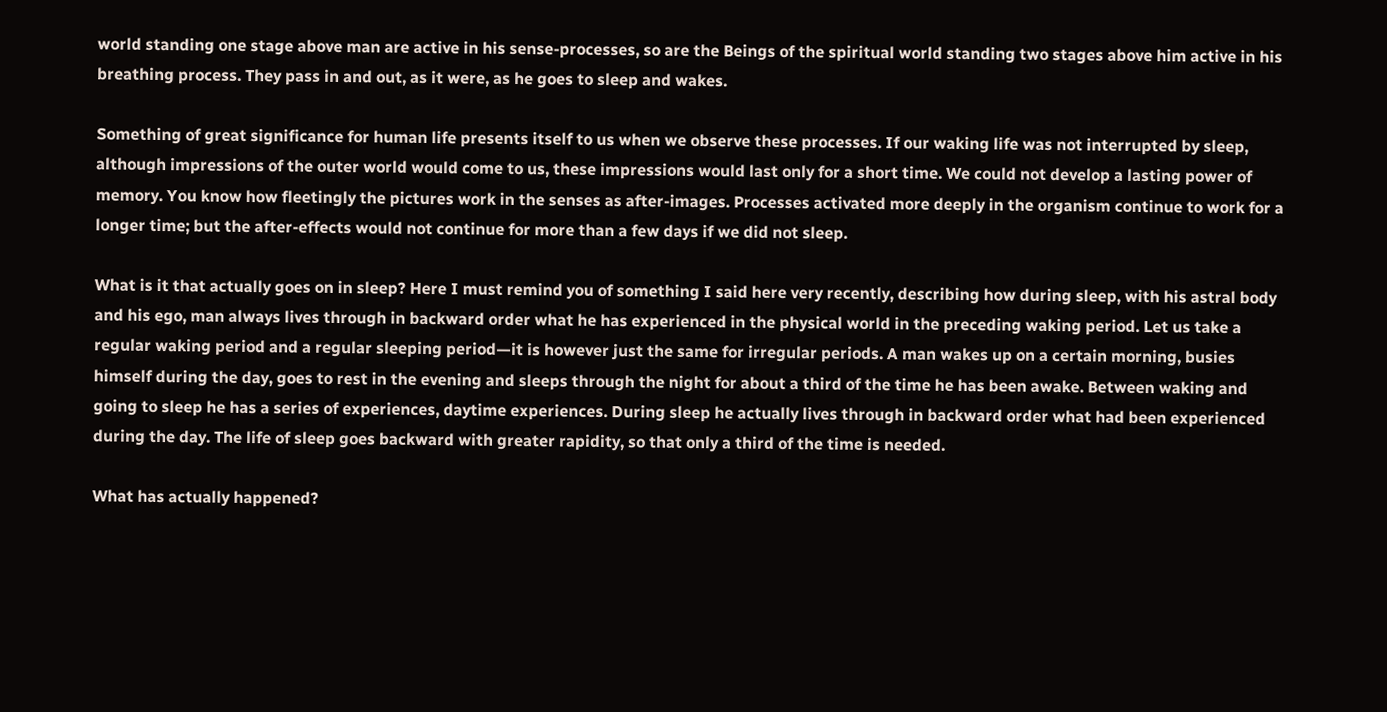world standing one stage above man are active in his sense-processes, so are the Beings of the spiritual world standing two stages above him active in his breathing process. They pass in and out, as it were, as he goes to sleep and wakes.

Something of great significance for human life presents itself to us when we observe these processes. If our waking life was not interrupted by sleep, although impressions of the outer world would come to us, these impressions would last only for a short time. We could not develop a lasting power of memory. You know how fleetingly the pictures work in the senses as after-images. Processes activated more deeply in the organism continue to work for a longer time; but the after-effects would not continue for more than a few days if we did not sleep.

What is it that actually goes on in sleep? Here I must remind you of something I said here very recently, describing how during sleep, with his astral body and his ego, man always lives through in backward order what he has experienced in the physical world in the preceding waking period. Let us take a regular waking period and a regular sleeping period—it is however just the same for irregular periods. A man wakes up on a certain morning, busies himself during the day, goes to rest in the evening and sleeps through the night for about a third of the time he has been awake. Between waking and going to sleep he has a series of experiences, daytime experiences. During sleep he actually lives through in backward order what had been experienced during the day. The life of sleep goes backward with greater rapidity, so that only a third of the time is needed.

What has actually happened?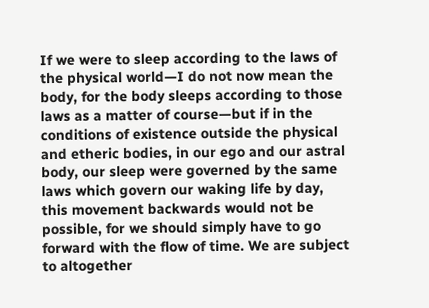If we were to sleep according to the laws of the physical world—I do not now mean the body, for the body sleeps according to those laws as a matter of course—but if in the conditions of existence outside the physical and etheric bodies, in our ego and our astral body, our sleep were governed by the same laws which govern our waking life by day, this movement backwards would not be possible, for we should simply have to go forward with the flow of time. We are subject to altogether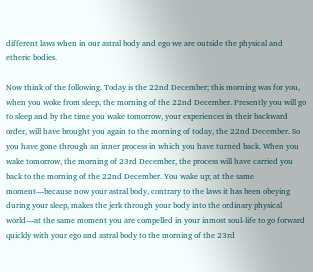different laws when in our astral body and ego we are outside the physical and etheric bodies.

Now think of the following. Today is the 22nd December; this morning was for you, when you woke from sleep, the morning of the 22nd December. Presently you will go to sleep and by the time you wake tomorrow, your experiences in their backward order, will have brought you again to the morning of today, the 22nd December. So you have gone through an inner process in which you have turned back. When you wake tomorrow, the morning of 23rd December, the process will have carried you back to the morning of the 22nd December. You wake up; at the same moment—because now your astral body, contrary to the laws it has been obeying during your sleep, makes the jerk through your body into the ordinary physical world—at the same moment you are compelled in your inmost soul-life to go forward quickly with your ego and astral body to the morning of the 23rd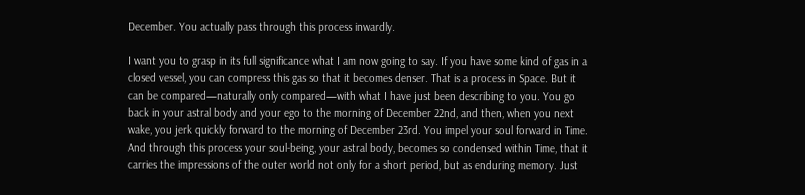December. You actually pass through this process inwardly.

I want you to grasp in its full significance what I am now going to say. If you have some kind of gas in a closed vessel, you can compress this gas so that it becomes denser. That is a process in Space. But it can be compared—naturally only compared—with what I have just been describing to you. You go back in your astral body and your ego to the morning of December 22nd, and then, when you next wake, you jerk quickly forward to the morning of December 23rd. You impel your soul forward in Time. And through this process your soul-being, your astral body, becomes so condensed within Time, that it carries the impressions of the outer world not only for a short period, but as enduring memory. Just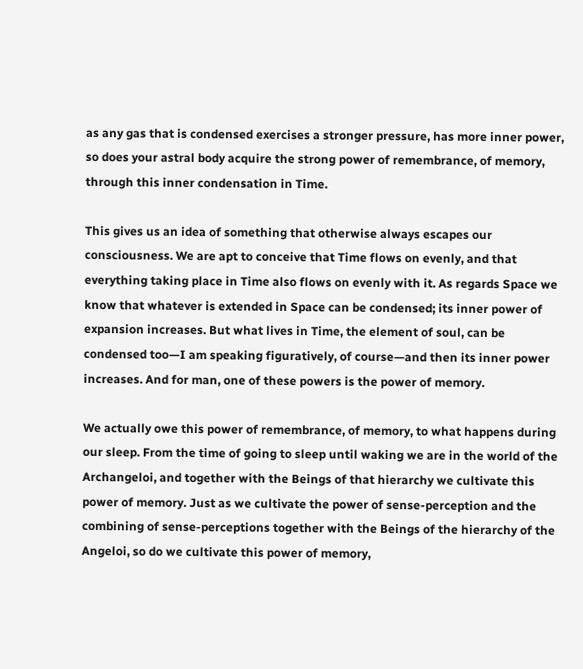as any gas that is condensed exercises a stronger pressure, has more inner power, so does your astral body acquire the strong power of remembrance, of memory, through this inner condensation in Time.

This gives us an idea of something that otherwise always escapes our consciousness. We are apt to conceive that Time flows on evenly, and that everything taking place in Time also flows on evenly with it. As regards Space we know that whatever is extended in Space can be condensed; its inner power of expansion increases. But what lives in Time, the element of soul, can be condensed too—I am speaking figuratively, of course—and then its inner power increases. And for man, one of these powers is the power of memory.

We actually owe this power of remembrance, of memory, to what happens during our sleep. From the time of going to sleep until waking we are in the world of the Archangeloi, and together with the Beings of that hierarchy we cultivate this power of memory. Just as we cultivate the power of sense-perception and the combining of sense-perceptions together with the Beings of the hierarchy of the Angeloi, so do we cultivate this power of memory,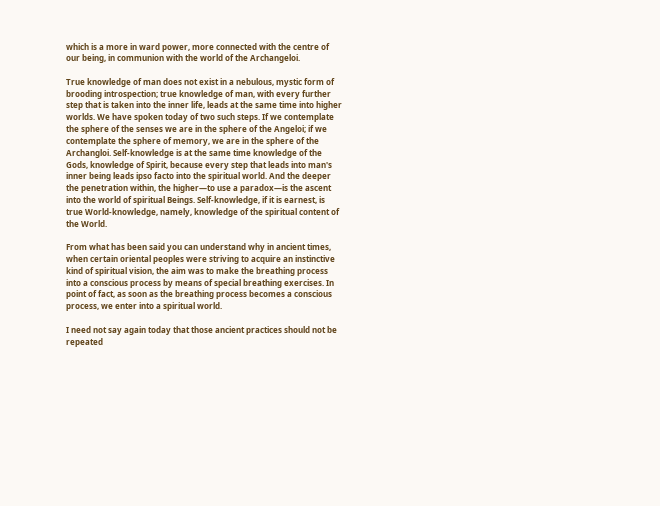which is a more in ward power, more connected with the centre of our being, in communion with the world of the Archangeloi.

True knowledge of man does not exist in a nebulous, mystic form of brooding introspection; true knowledge of man, with every further step that is taken into the inner life, leads at the same time into higher worlds. We have spoken today of two such steps. If we contemplate the sphere of the senses we are in the sphere of the Angeloi; if we contemplate the sphere of memory, we are in the sphere of the Archangloi. Self-knowledge is at the same time knowledge of the Gods, knowledge of Spirit, because every step that leads into man's inner being leads ipso facto into the spiritual world. And the deeper the penetration within, the higher—to use a paradox—is the ascent into the world of spiritual Beings. Self-knowledge, if it is earnest, is true World-knowledge, namely, knowledge of the spiritual content of the World.

From what has been said you can understand why in ancient times, when certain oriental peoples were striving to acquire an instinctive kind of spiritual vision, the aim was to make the breathing process into a conscious process by means of special breathing exercises. In point of fact, as soon as the breathing process becomes a conscious process, we enter into a spiritual world.

I need not say again today that those ancient practices should not be repeated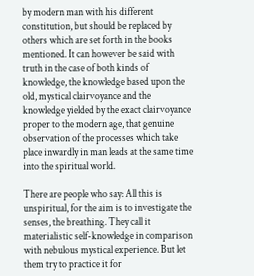by modern man with his different constitution, but should be replaced by others which are set forth in the books mentioned. It can however be said with truth in the case of both kinds of knowledge, the knowledge based upon the old, mystical clairvoyance and the knowledge yielded by the exact clairvoyance proper to the modern age, that genuine observation of the processes which take place inwardly in man leads at the same time into the spiritual world.

There are people who say: All this is unspiritual, for the aim is to investigate the senses, the breathing. They call it materialistic self-knowledge in comparison with nebulous mystical experience. But let them try to practice it for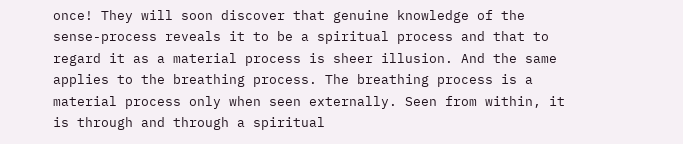once! They will soon discover that genuine knowledge of the sense-process reveals it to be a spiritual process and that to regard it as a material process is sheer illusion. And the same applies to the breathing process. The breathing process is a material process only when seen externally. Seen from within, it is through and through a spiritual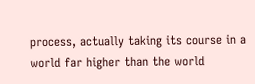process, actually taking its course in a world far higher than the world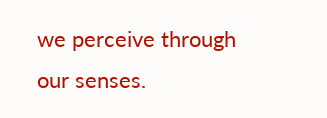we perceive through our senses.